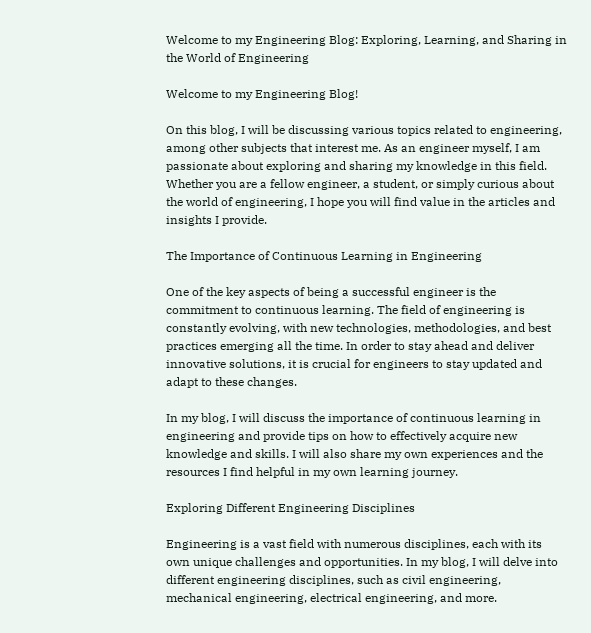Welcome to my Engineering Blog: Exploring, Learning, and Sharing in the World of Engineering

Welcome to my Engineering Blog!

On this blog, I will be discussing various topics related to engineering, among other subjects that interest me. As an engineer myself, I am passionate about exploring and sharing my knowledge in this field. Whether you are a fellow engineer, a student, or simply curious about the world of engineering, I hope you will find value in the articles and insights I provide.

The Importance of Continuous Learning in Engineering

One of the key aspects of being a successful engineer is the commitment to continuous learning. The field of engineering is constantly evolving, with new technologies, methodologies, and best practices emerging all the time. In order to stay ahead and deliver innovative solutions, it is crucial for engineers to stay updated and adapt to these changes.

In my blog, I will discuss the importance of continuous learning in engineering and provide tips on how to effectively acquire new knowledge and skills. I will also share my own experiences and the resources I find helpful in my own learning journey.

Exploring Different Engineering Disciplines

Engineering is a vast field with numerous disciplines, each with its own unique challenges and opportunities. In my blog, I will delve into different engineering disciplines, such as civil engineering, mechanical engineering, electrical engineering, and more.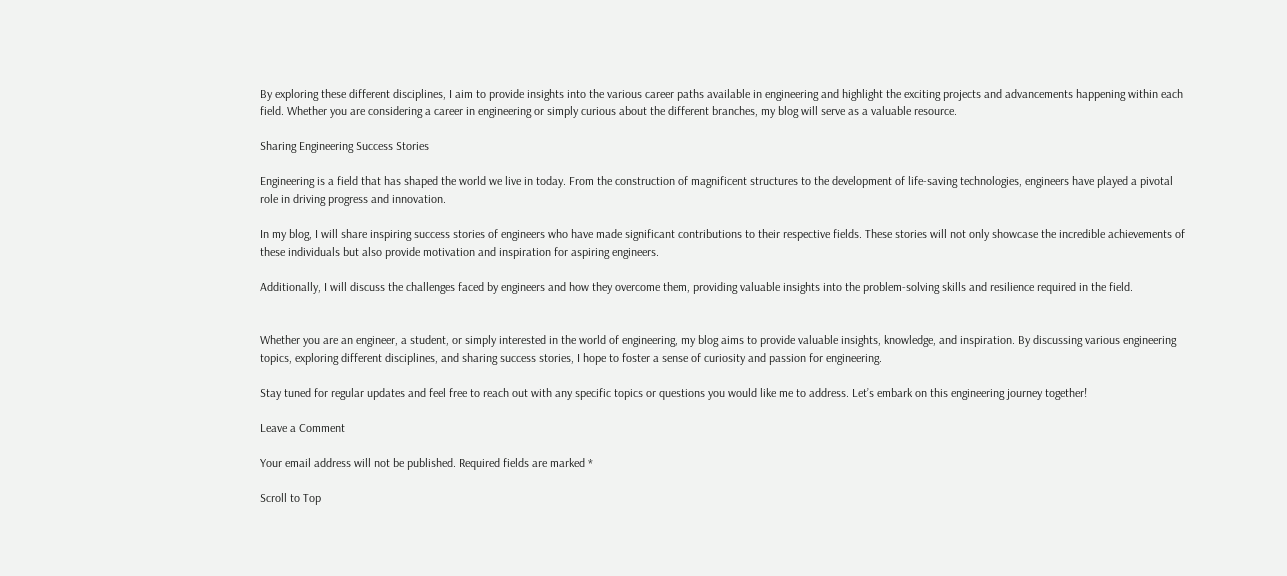By exploring these different disciplines, I aim to provide insights into the various career paths available in engineering and highlight the exciting projects and advancements happening within each field. Whether you are considering a career in engineering or simply curious about the different branches, my blog will serve as a valuable resource.

Sharing Engineering Success Stories

Engineering is a field that has shaped the world we live in today. From the construction of magnificent structures to the development of life-saving technologies, engineers have played a pivotal role in driving progress and innovation.

In my blog, I will share inspiring success stories of engineers who have made significant contributions to their respective fields. These stories will not only showcase the incredible achievements of these individuals but also provide motivation and inspiration for aspiring engineers.

Additionally, I will discuss the challenges faced by engineers and how they overcome them, providing valuable insights into the problem-solving skills and resilience required in the field.


Whether you are an engineer, a student, or simply interested in the world of engineering, my blog aims to provide valuable insights, knowledge, and inspiration. By discussing various engineering topics, exploring different disciplines, and sharing success stories, I hope to foster a sense of curiosity and passion for engineering.

Stay tuned for regular updates and feel free to reach out with any specific topics or questions you would like me to address. Let’s embark on this engineering journey together!

Leave a Comment

Your email address will not be published. Required fields are marked *

Scroll to Top